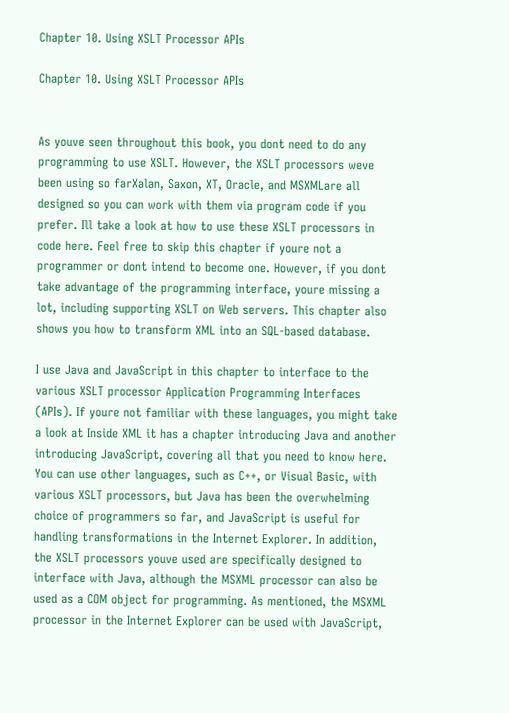Chapter 10. Using XSLT Processor APIs

Chapter 10. Using XSLT Processor APIs


As youve seen throughout this book, you dont need to do any programming to use XSLT. However, the XSLT processors weve been using so farXalan, Saxon, XT, Oracle, and MSXMLare all designed so you can work with them via program code if you prefer. Ill take a look at how to use these XSLT processors in code here. Feel free to skip this chapter if youre not a programmer or dont intend to become one. However, if you dont take advantage of the programming interface, youre missing a lot, including supporting XSLT on Web servers. This chapter also shows you how to transform XML into an SQL-based database.

I use Java and JavaScript in this chapter to interface to the various XSLT processor Application Programming Interfaces (APIs). If youre not familiar with these languages, you might take a look at Inside XML it has a chapter introducing Java and another introducing JavaScript, covering all that you need to know here. You can use other languages, such as C++, or Visual Basic, with various XSLT processors, but Java has been the overwhelming choice of programmers so far, and JavaScript is useful for handling transformations in the Internet Explorer. In addition, the XSLT processors youve used are specifically designed to interface with Java, although the MSXML processor can also be used as a COM object for programming. As mentioned, the MSXML processor in the Internet Explorer can be used with JavaScript,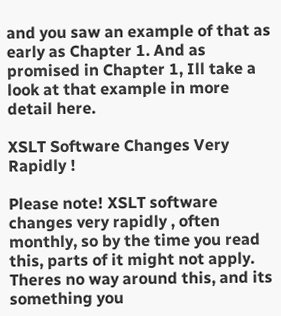and you saw an example of that as early as Chapter 1. And as promised in Chapter 1, Ill take a look at that example in more detail here.

XSLT Software Changes Very Rapidly !

Please note! XSLT software changes very rapidly , often monthly, so by the time you read this, parts of it might not apply. Theres no way around this, and its something you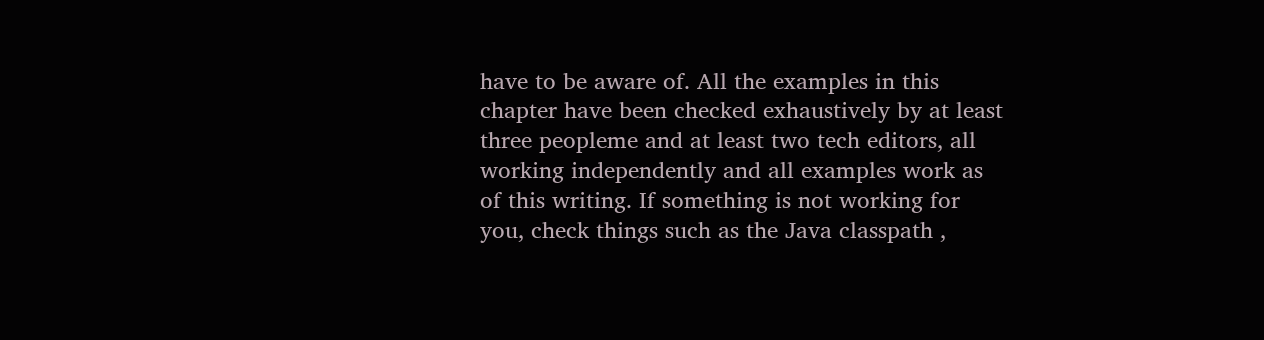have to be aware of. All the examples in this chapter have been checked exhaustively by at least three peopleme and at least two tech editors, all working independently and all examples work as of this writing. If something is not working for you, check things such as the Java classpath ,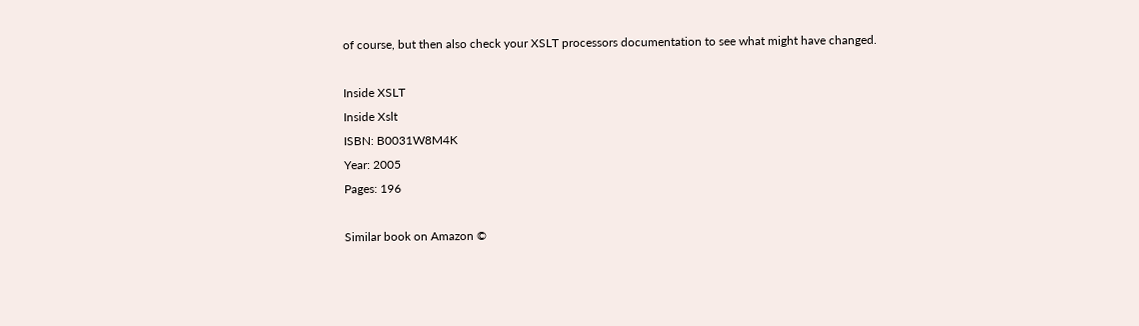of course, but then also check your XSLT processors documentation to see what might have changed.

Inside XSLT
Inside Xslt
ISBN: B0031W8M4K
Year: 2005
Pages: 196

Similar book on Amazon ©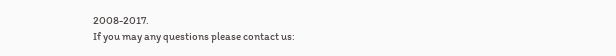2008-2017.
If you may any questions please contact us: